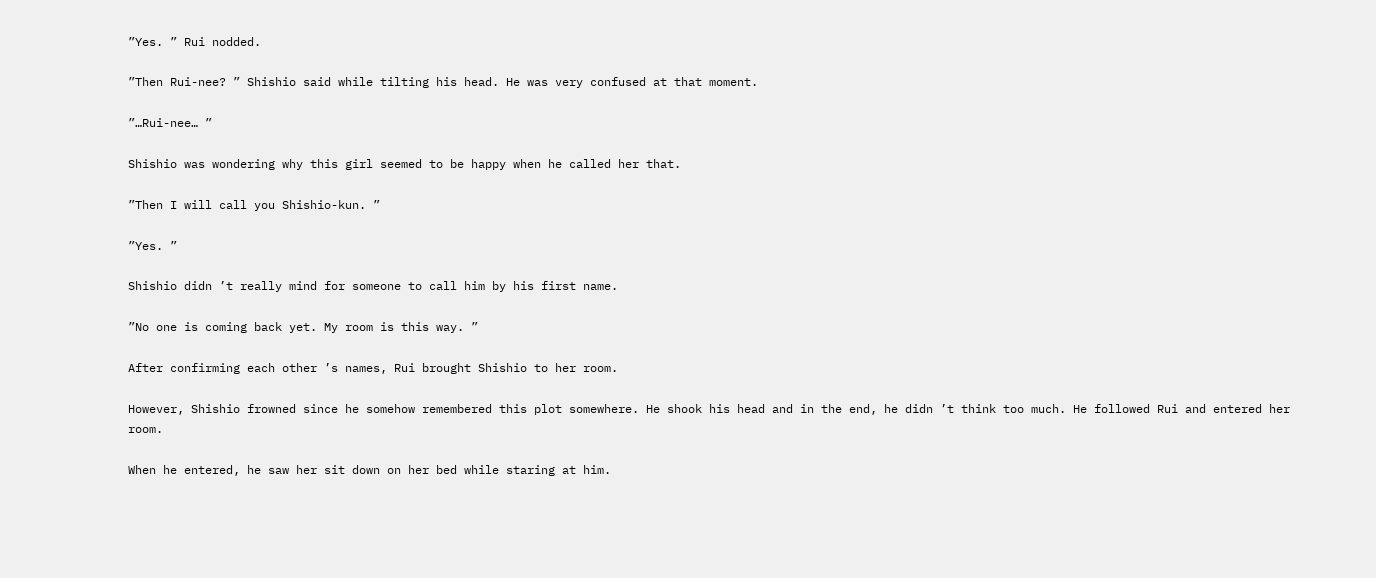”Yes. ” Rui nodded.

”Then Rui-nee? ” Shishio said while tilting his head. He was very confused at that moment.

”…Rui-nee… ”

Shishio was wondering why this girl seemed to be happy when he called her that.

”Then I will call you Shishio-kun. ”

”Yes. ”

Shishio didn ’t really mind for someone to call him by his first name.

”No one is coming back yet. My room is this way. ”

After confirming each other ’s names, Rui brought Shishio to her room.

However, Shishio frowned since he somehow remembered this plot somewhere. He shook his head and in the end, he didn ’t think too much. He followed Rui and entered her room.

When he entered, he saw her sit down on her bed while staring at him.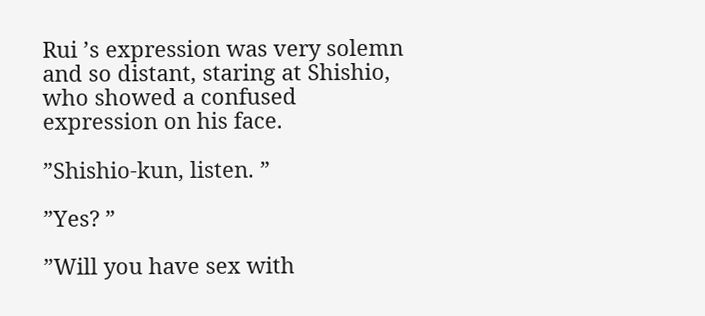Rui ’s expression was very solemn and so distant, staring at Shishio, who showed a confused expression on his face.

”Shishio-kun, listen. ”

”Yes? ”

”Will you have sex with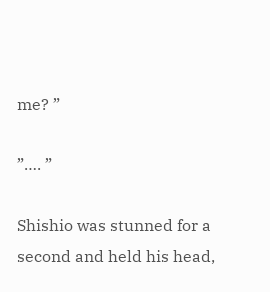me? ”

”…. ”

Shishio was stunned for a second and held his head,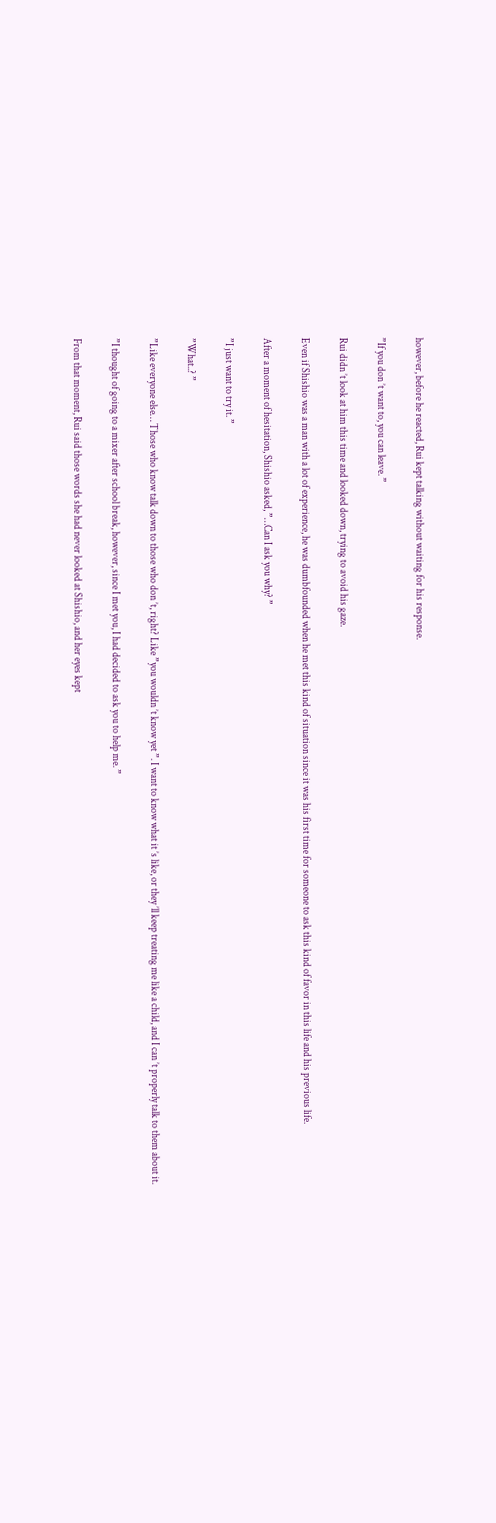however, before he reacted, Rui kept talking without waiting for his response.

”If you don ’t want to, you can leave. ”

Rui didn ’t look at him this time and looked down, trying to avoid his gaze.

Even if Shishio was a man with a lot of experience, he was dumbfounded when he met this kind of situation since it was his first time for someone to ask this kind of favor in this life and his previous life.

After a moment of hesitation, Shishio asked, ”…Can I ask you why? ”

”I just want to try it. ”

”What..? ”

”Like everyone else… Those who know talk down to those who don ’t, right? Like ”you wouldn ’t know yet ”. I want to know what it ’s like, or they ’ll keep treating me like a child, and I can ’t properly talk to them about it.

”I thought of going to a mixer after school break, however, since I met you, I had decided to ask you to help me. ”

From that moment, Rui said those words she had never looked at Shishio, and her eyes kept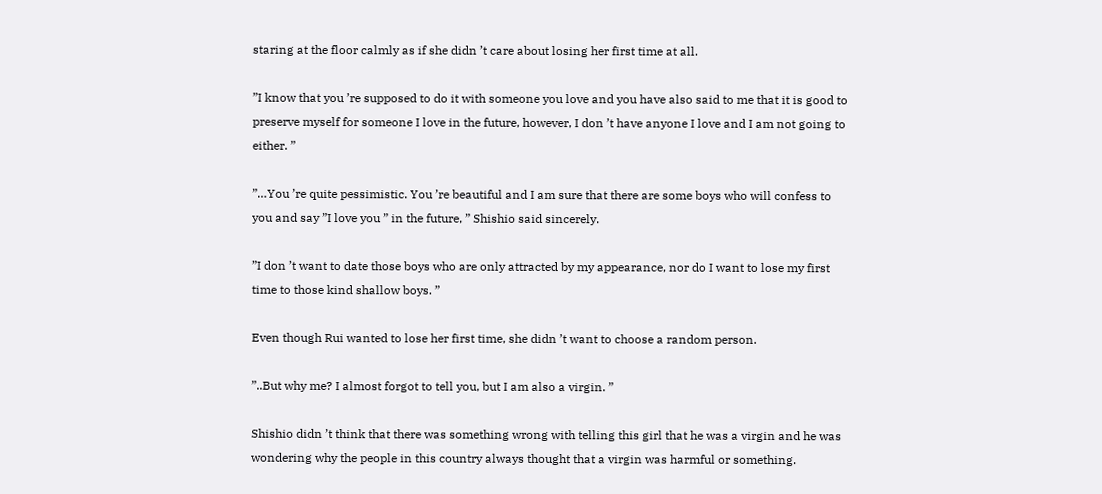staring at the floor calmly as if she didn ’t care about losing her first time at all.

”I know that you ’re supposed to do it with someone you love and you have also said to me that it is good to preserve myself for someone I love in the future, however, I don ’t have anyone I love and I am not going to either. ”

”…You ’re quite pessimistic. You ’re beautiful and I am sure that there are some boys who will confess to you and say ”I love you ” in the future, ” Shishio said sincerely.

”I don ’t want to date those boys who are only attracted by my appearance, nor do I want to lose my first time to those kind shallow boys. ”

Even though Rui wanted to lose her first time, she didn ’t want to choose a random person.

”..But why me? I almost forgot to tell you, but I am also a virgin. ”

Shishio didn ’t think that there was something wrong with telling this girl that he was a virgin and he was wondering why the people in this country always thought that a virgin was harmful or something.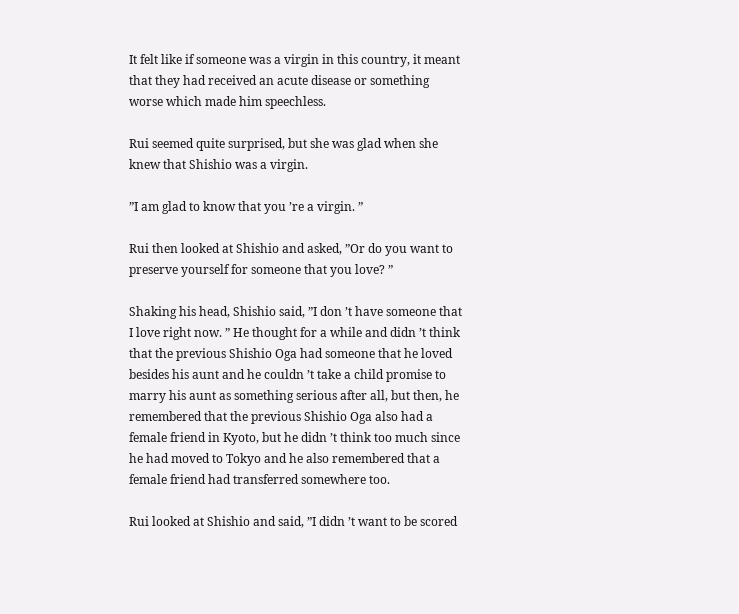It felt like if someone was a virgin in this country, it meant that they had received an acute disease or something worse which made him speechless.

Rui seemed quite surprised, but she was glad when she knew that Shishio was a virgin.

”I am glad to know that you ’re a virgin. ”

Rui then looked at Shishio and asked, ”Or do you want to preserve yourself for someone that you love? ”

Shaking his head, Shishio said, ”I don ’t have someone that I love right now. ” He thought for a while and didn ’t think that the previous Shishio Oga had someone that he loved besides his aunt and he couldn ’t take a child promise to marry his aunt as something serious after all, but then, he remembered that the previous Shishio Oga also had a female friend in Kyoto, but he didn ’t think too much since he had moved to Tokyo and he also remembered that a female friend had transferred somewhere too.

Rui looked at Shishio and said, ”I didn ’t want to be scored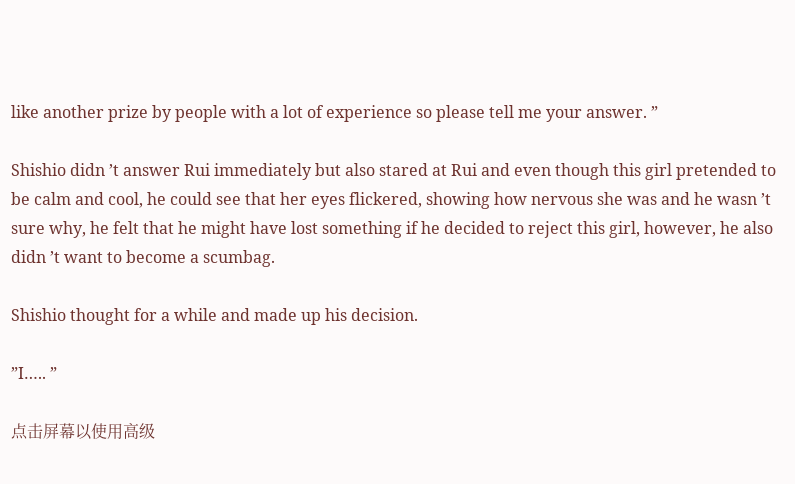like another prize by people with a lot of experience so please tell me your answer. ”

Shishio didn ’t answer Rui immediately but also stared at Rui and even though this girl pretended to be calm and cool, he could see that her eyes flickered, showing how nervous she was and he wasn ’t sure why, he felt that he might have lost something if he decided to reject this girl, however, he also didn ’t want to become a scumbag.

Shishio thought for a while and made up his decision.

”I….. ”

点击屏幕以使用高级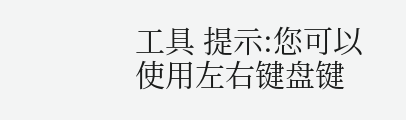工具 提示:您可以使用左右键盘键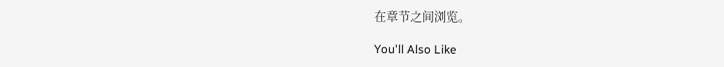在章节之间浏览。

You'll Also Like